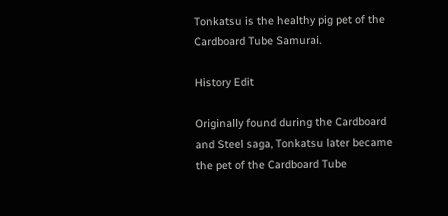Tonkatsu is the healthy pig pet of the Cardboard Tube Samurai.

History Edit

Originally found during the Cardboard and Steel saga, Tonkatsu later became the pet of the Cardboard Tube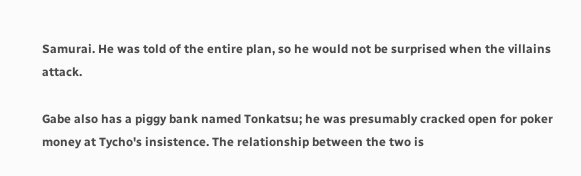Samurai. He was told of the entire plan, so he would not be surprised when the villains attack.

Gabe also has a piggy bank named Tonkatsu; he was presumably cracked open for poker money at Tycho's insistence. The relationship between the two is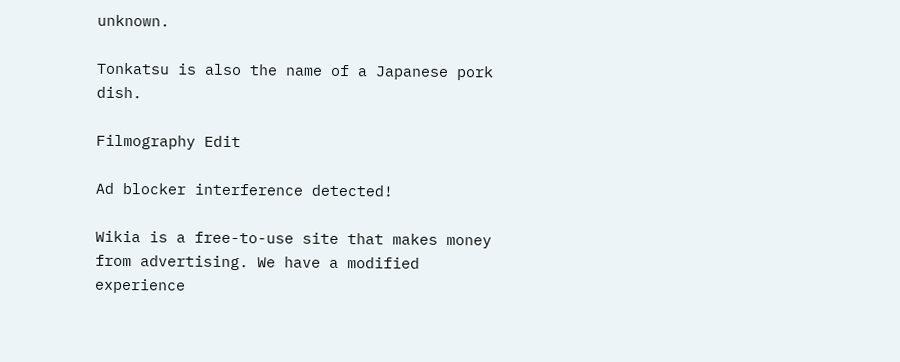unknown.

Tonkatsu is also the name of a Japanese pork dish.

Filmography Edit

Ad blocker interference detected!

Wikia is a free-to-use site that makes money from advertising. We have a modified experience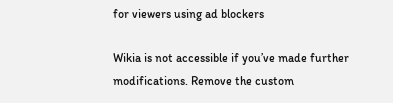for viewers using ad blockers

Wikia is not accessible if you’ve made further modifications. Remove the custom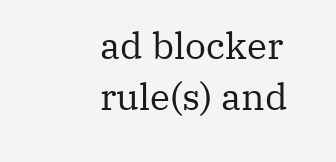ad blocker rule(s) and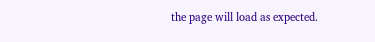the page will load as expected.